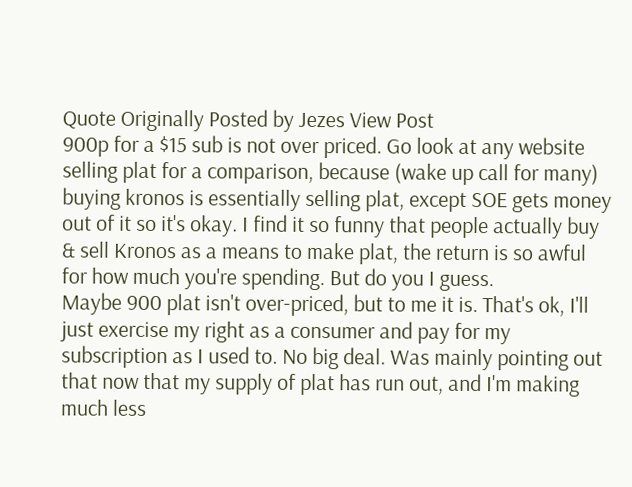Quote Originally Posted by Jezes View Post
900p for a $15 sub is not over priced. Go look at any website selling plat for a comparison, because (wake up call for many) buying kronos is essentially selling plat, except SOE gets money out of it so it's okay. I find it so funny that people actually buy & sell Kronos as a means to make plat, the return is so awful for how much you're spending. But do you I guess.
Maybe 900 plat isn't over-priced, but to me it is. That's ok, I'll just exercise my right as a consumer and pay for my subscription as I used to. No big deal. Was mainly pointing out that now that my supply of plat has run out, and I'm making much less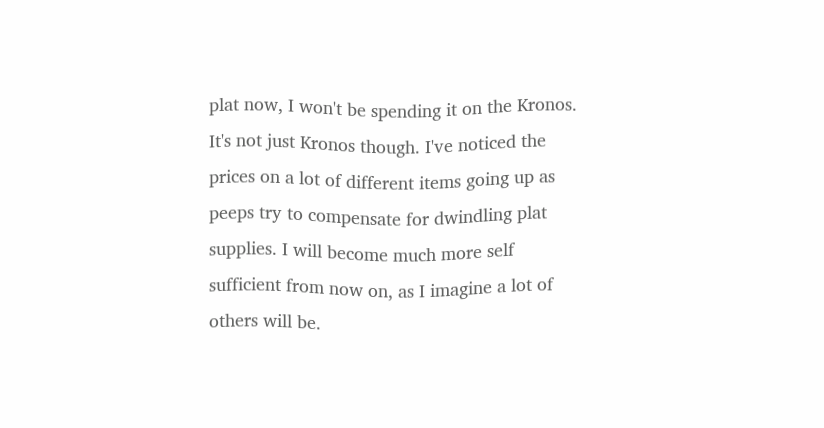plat now, I won't be spending it on the Kronos. It's not just Kronos though. I've noticed the prices on a lot of different items going up as peeps try to compensate for dwindling plat supplies. I will become much more self sufficient from now on, as I imagine a lot of others will be.